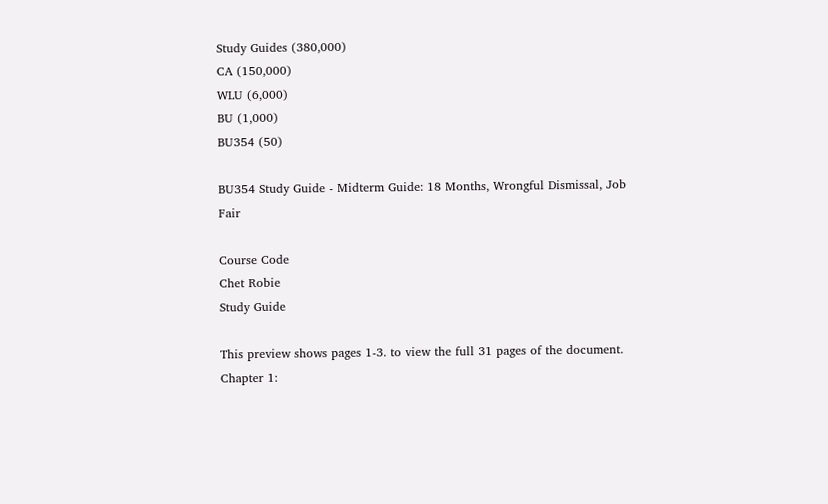Study Guides (380,000)
CA (150,000)
WLU (6,000)
BU (1,000)
BU354 (50)

BU354 Study Guide - Midterm Guide: 18 Months, Wrongful Dismissal, Job Fair

Course Code
Chet Robie
Study Guide

This preview shows pages 1-3. to view the full 31 pages of the document.
Chapter 1: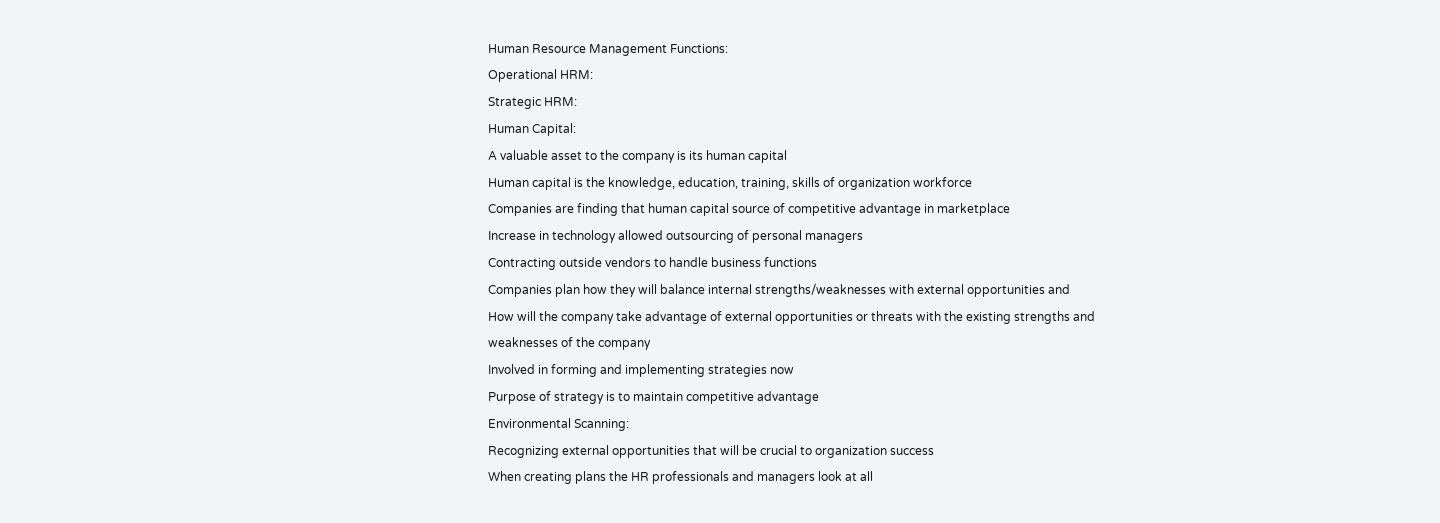Human Resource Management Functions:
Operational HRM:
Strategic HRM:
Human Capital:
A valuable asset to the company is its human capital
Human capital is the knowledge, education, training, skills of organization workforce
Companies are finding that human capital source of competitive advantage in marketplace
Increase in technology allowed outsourcing of personal managers
Contracting outside vendors to handle business functions
Companies plan how they will balance internal strengths/weaknesses with external opportunities and
How will the company take advantage of external opportunities or threats with the existing strengths and
weaknesses of the company
Involved in forming and implementing strategies now
Purpose of strategy is to maintain competitive advantage
Environmental Scanning:
Recognizing external opportunities that will be crucial to organization success
When creating plans the HR professionals and managers look at all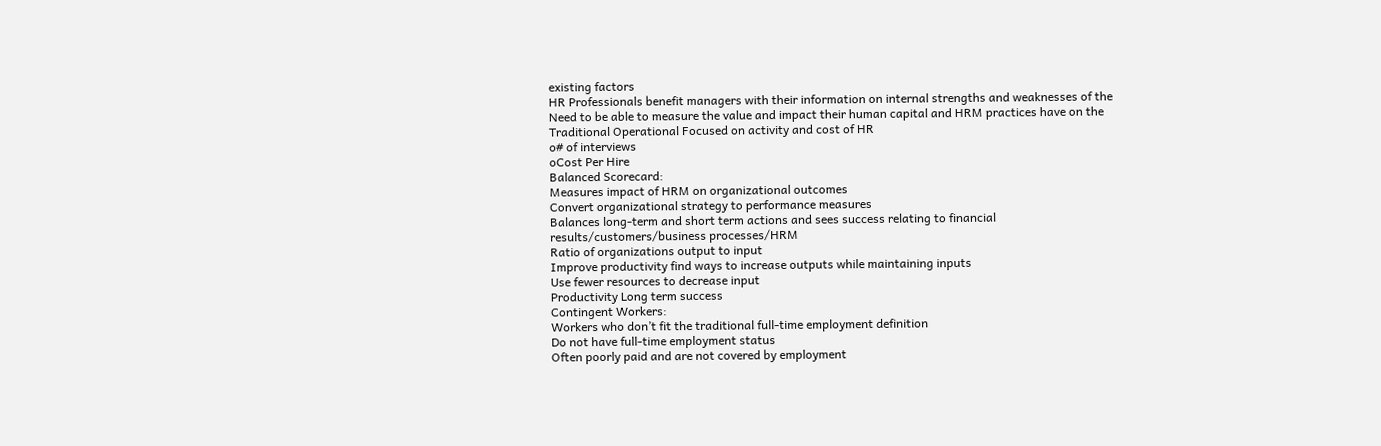existing factors
HR Professionals benefit managers with their information on internal strengths and weaknesses of the
Need to be able to measure the value and impact their human capital and HRM practices have on the
Traditional Operational Focused on activity and cost of HR
o# of interviews
oCost Per Hire
Balanced Scorecard:
Measures impact of HRM on organizational outcomes
Convert organizational strategy to performance measures
Balances long-term and short term actions and sees success relating to financial
results/customers/business processes/HRM
Ratio of organizations output to input
Improve productivity find ways to increase outputs while maintaining inputs
Use fewer resources to decrease input
Productivity Long term success
Contingent Workers:
Workers who don’t fit the traditional full-time employment definition
Do not have full-time employment status
Often poorly paid and are not covered by employment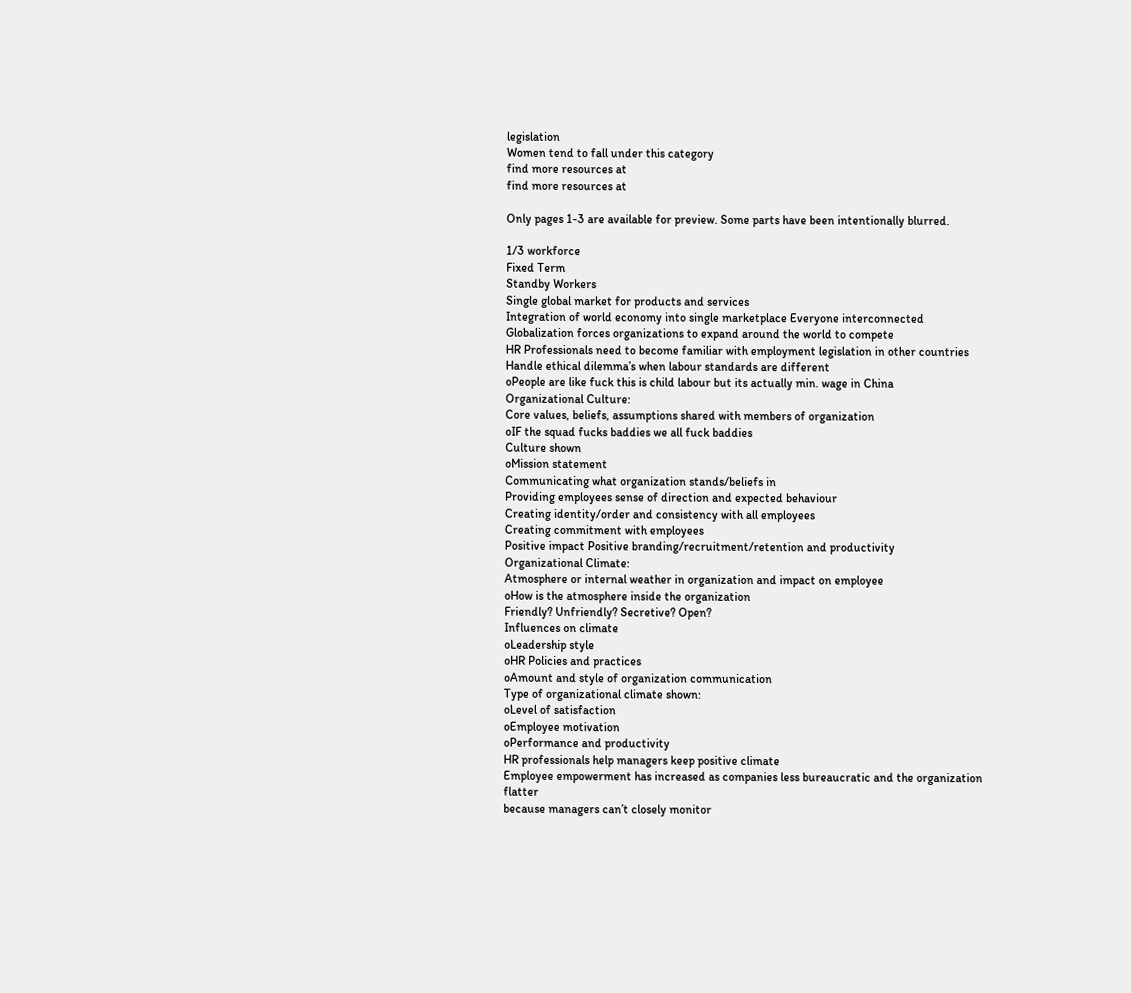legislation
Women tend to fall under this category
find more resources at
find more resources at

Only pages 1-3 are available for preview. Some parts have been intentionally blurred.

1/3 workforce
Fixed Term
Standby Workers
Single global market for products and services
Integration of world economy into single marketplace Everyone interconnected
Globalization forces organizations to expand around the world to compete
HR Professionals need to become familiar with employment legislation in other countries
Handle ethical dilemma’s when labour standards are different
oPeople are like fuck this is child labour but its actually min. wage in China
Organizational Culture:
Core values, beliefs, assumptions shared with members of organization
oIF the squad fucks baddies we all fuck baddies
Culture shown
oMission statement
Communicating what organization stands/beliefs in
Providing employees sense of direction and expected behaviour
Creating identity/order and consistency with all employees
Creating commitment with employees
Positive impact Positive branding/recruitment/retention and productivity
Organizational Climate:
Atmosphere or internal weather in organization and impact on employee
oHow is the atmosphere inside the organization
Friendly? Unfriendly? Secretive? Open?
Influences on climate
oLeadership style
oHR Policies and practices
oAmount and style of organization communication
Type of organizational climate shown:
oLevel of satisfaction
oEmployee motivation
oPerformance and productivity
HR professionals help managers keep positive climate
Employee empowerment has increased as companies less bureaucratic and the organization flatter
because managers can’t closely monitor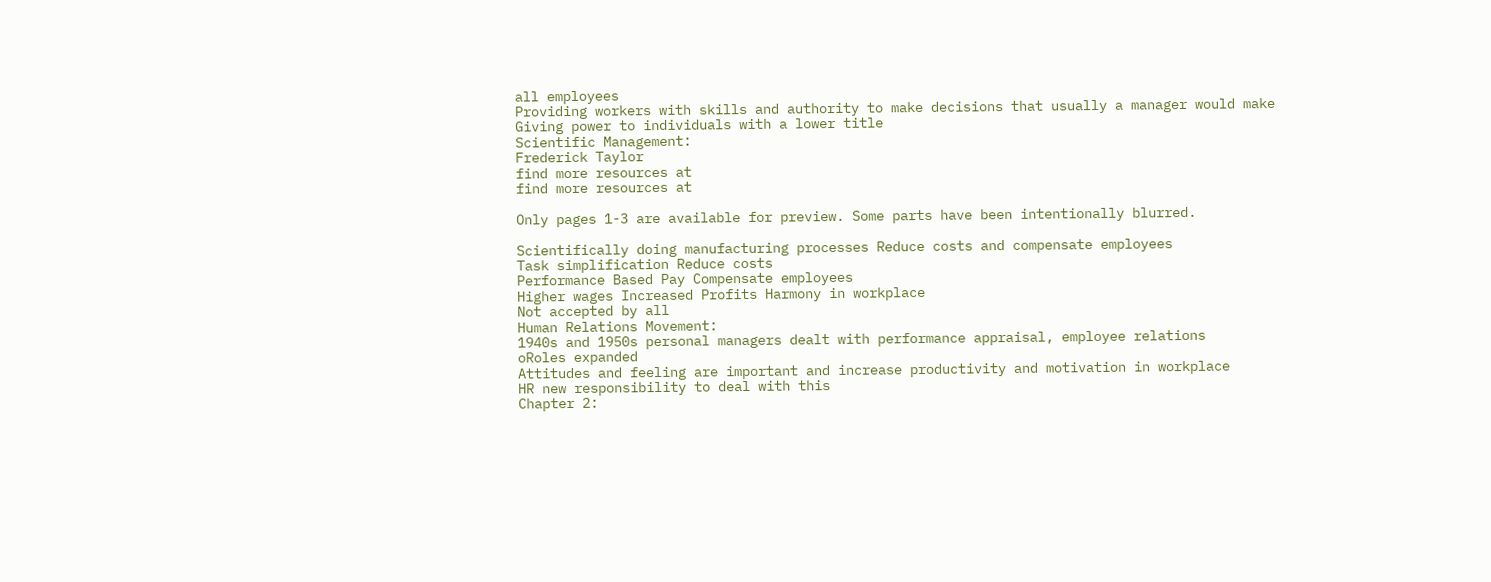all employees
Providing workers with skills and authority to make decisions that usually a manager would make
Giving power to individuals with a lower title
Scientific Management:
Frederick Taylor
find more resources at
find more resources at

Only pages 1-3 are available for preview. Some parts have been intentionally blurred.

Scientifically doing manufacturing processes Reduce costs and compensate employees
Task simplification Reduce costs
Performance Based Pay Compensate employees
Higher wages Increased Profits Harmony in workplace
Not accepted by all
Human Relations Movement:
1940s and 1950s personal managers dealt with performance appraisal, employee relations
oRoles expanded
Attitudes and feeling are important and increase productivity and motivation in workplace
HR new responsibility to deal with this
Chapter 2: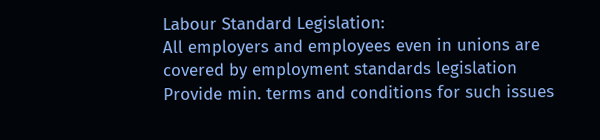Labour Standard Legislation:
All employers and employees even in unions are covered by employment standards legislation
Provide min. terms and conditions for such issues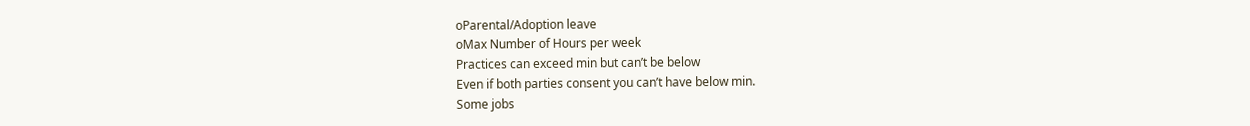oParental/Adoption leave
oMax Number of Hours per week
Practices can exceed min but can’t be below
Even if both parties consent you can’t have below min.
Some jobs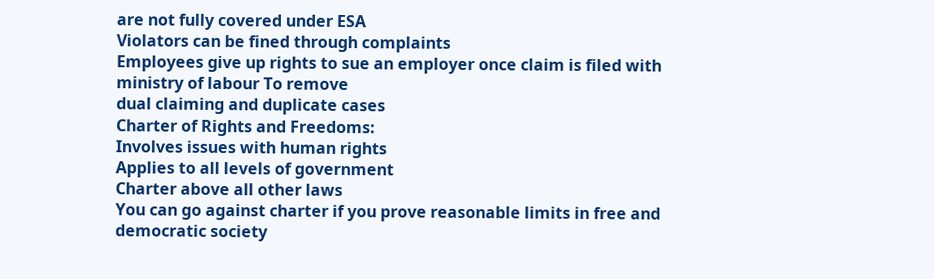are not fully covered under ESA
Violators can be fined through complaints
Employees give up rights to sue an employer once claim is filed with ministry of labour To remove
dual claiming and duplicate cases
Charter of Rights and Freedoms:
Involves issues with human rights
Applies to all levels of government
Charter above all other laws
You can go against charter if you prove reasonable limits in free and democratic society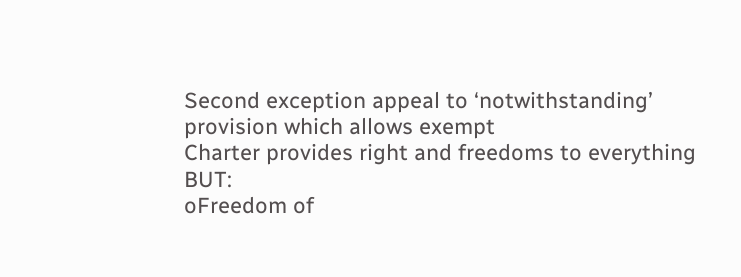Second exception appeal to ‘notwithstanding’ provision which allows exempt
Charter provides right and freedoms to everything BUT:
oFreedom of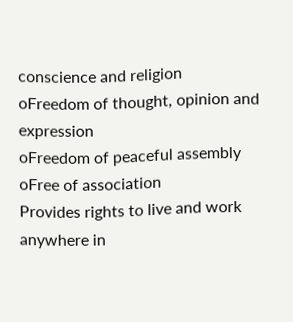conscience and religion
oFreedom of thought, opinion and expression
oFreedom of peaceful assembly
oFree of association
Provides rights to live and work anywhere in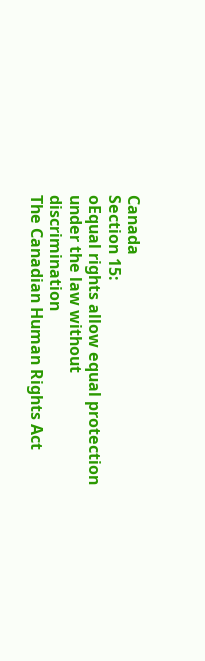Canada
Section 15:
oEqual rights allow equal protection under the law without discrimination
The Canadian Human Rights Act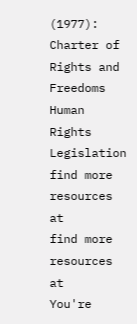(1977):
Charter of Rights and Freedoms
Human Rights Legislation
find more resources at
find more resources at
You're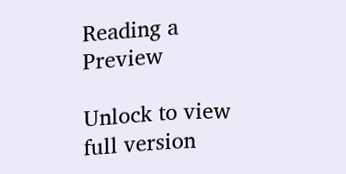Reading a Preview

Unlock to view full version